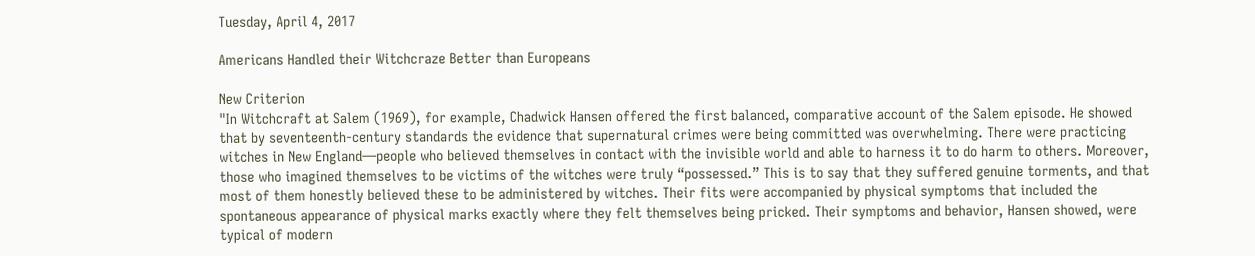Tuesday, April 4, 2017

Americans Handled their Witchcraze Better than Europeans

New Criterion
"In Witchcraft at Salem (1969), for example, Chadwick Hansen offered the first balanced, comparative account of the Salem episode. He showed that by seventeenth-century standards the evidence that supernatural crimes were being committed was overwhelming. There were practicing witches in New England—people who believed themselves in contact with the invisible world and able to harness it to do harm to others. Moreover, those who imagined themselves to be victims of the witches were truly “possessed.” This is to say that they suffered genuine torments, and that most of them honestly believed these to be administered by witches. Their fits were accompanied by physical symptoms that included the spontaneous appearance of physical marks exactly where they felt themselves being pricked. Their symptoms and behavior, Hansen showed, were typical of modern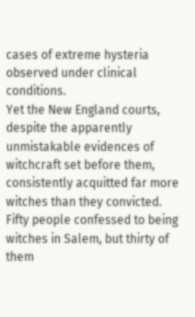cases of extreme hysteria observed under clinical conditions.
Yet the New England courts, despite the apparently unmistakable evidences of witchcraft set before them, consistently acquitted far more witches than they convicted. Fifty people confessed to being witches in Salem, but thirty of them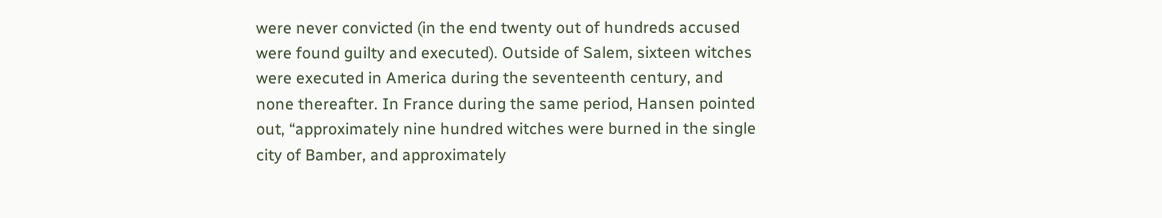were never convicted (in the end twenty out of hundreds accused were found guilty and executed). Outside of Salem, sixteen witches were executed in America during the seventeenth century, and none thereafter. In France during the same period, Hansen pointed out, “approximately nine hundred witches were burned in the single city of Bamber, and approximately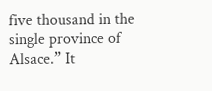five thousand in the single province of Alsace.” It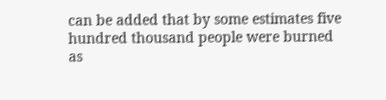can be added that by some estimates five hundred thousand people were burned as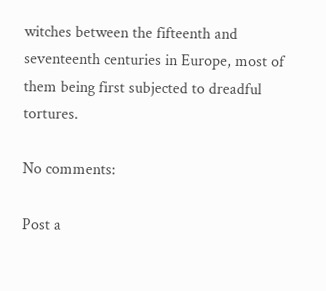witches between the fifteenth and seventeenth centuries in Europe, most of them being first subjected to dreadful tortures.

No comments:

Post a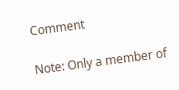Comment

Note: Only a member of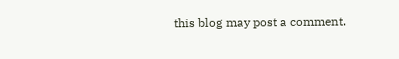this blog may post a comment.